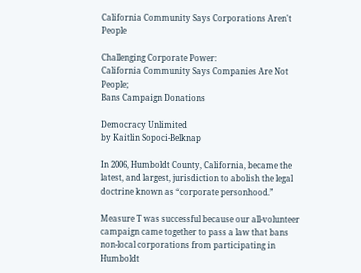California Community Says Corporations Aren't People

Challenging Corporate Power:
California Community Says Companies Are Not People;
Bans Campaign Donations

Democracy Unlimited
by Kaitlin Sopoci-Belknap

In 2006, Humboldt County, California, became the latest, and largest, jurisdiction to abolish the legal doctrine known as “corporate personhood.”

Measure T was successful because our all-volunteer campaign came together to pass a law that bans non-local corporations from participating in Humboldt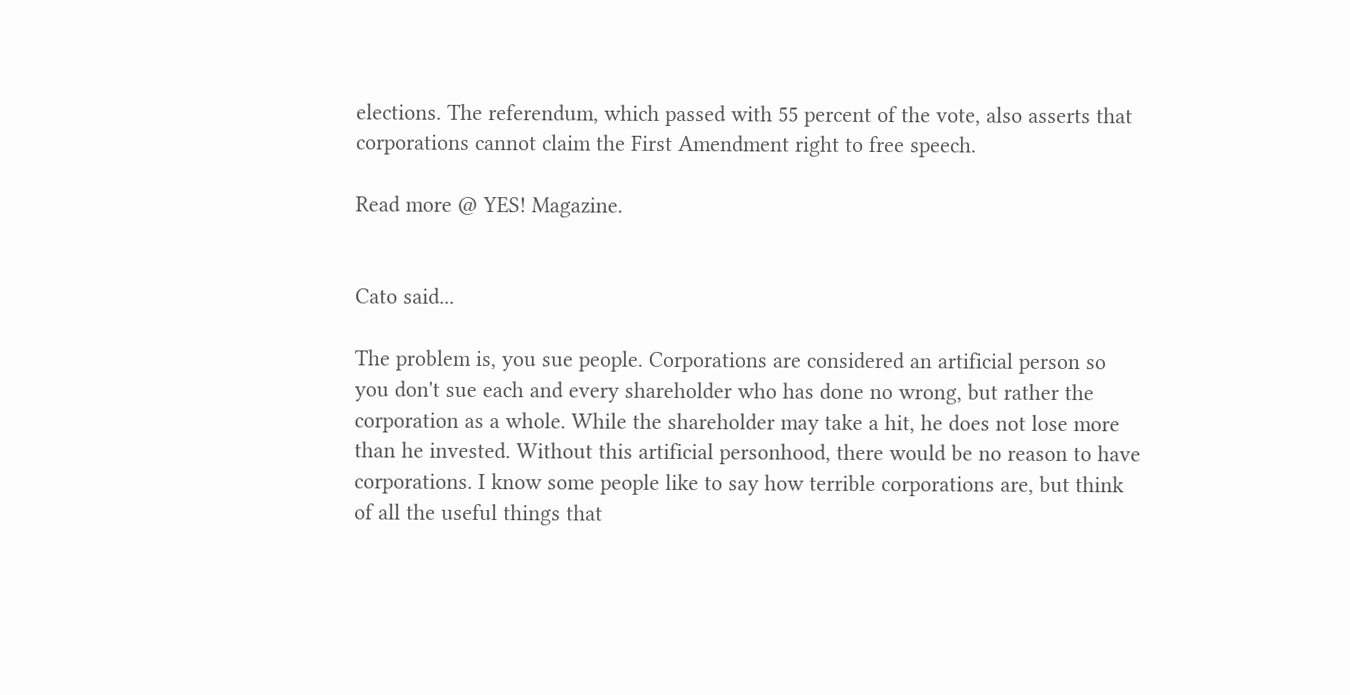elections. The referendum, which passed with 55 percent of the vote, also asserts that corporations cannot claim the First Amendment right to free speech.

Read more @ YES! Magazine.


Cato said...

The problem is, you sue people. Corporations are considered an artificial person so you don't sue each and every shareholder who has done no wrong, but rather the corporation as a whole. While the shareholder may take a hit, he does not lose more than he invested. Without this artificial personhood, there would be no reason to have corporations. I know some people like to say how terrible corporations are, but think of all the useful things that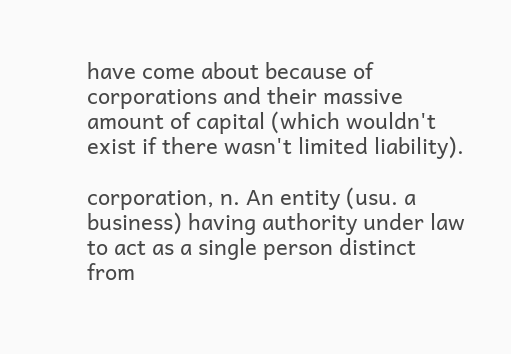have come about because of corporations and their massive amount of capital (which wouldn't exist if there wasn't limited liability).

corporation, n. An entity (usu. a business) having authority under law to act as a single person distinct from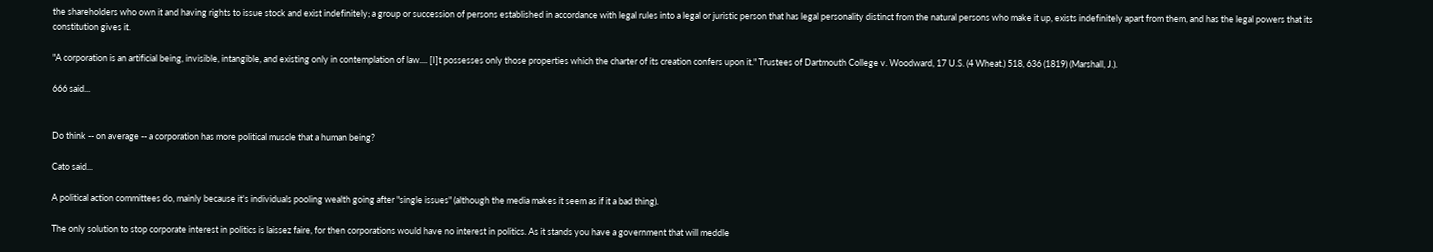the shareholders who own it and having rights to issue stock and exist indefinitely; a group or succession of persons established in accordance with legal rules into a legal or juristic person that has legal personality distinct from the natural persons who make it up, exists indefinitely apart from them, and has the legal powers that its constitution gives it.

"A corporation is an artificial being, invisible, intangible, and existing only in contemplation of law.... [I]t possesses only those properties which the charter of its creation confers upon it." Trustees of Dartmouth College v. Woodward, 17 U.S. (4 Wheat.) 518, 636 (1819) (Marshall, J.).

666 said...


Do think -- on average -- a corporation has more political muscle that a human being?

Cato said...

A political action committees do, mainly because it's individuals pooling wealth going after "single issues" (although the media makes it seem as if it a bad thing).

The only solution to stop corporate interest in politics is laissez faire, for then corporations would have no interest in politics. As it stands you have a government that will meddle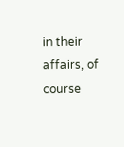in their affairs, of course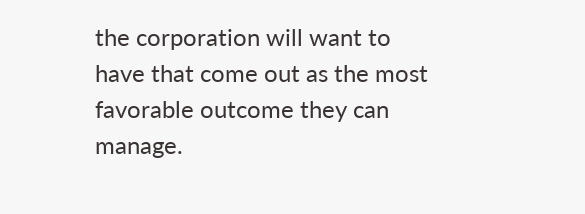the corporation will want to have that come out as the most favorable outcome they can manage.